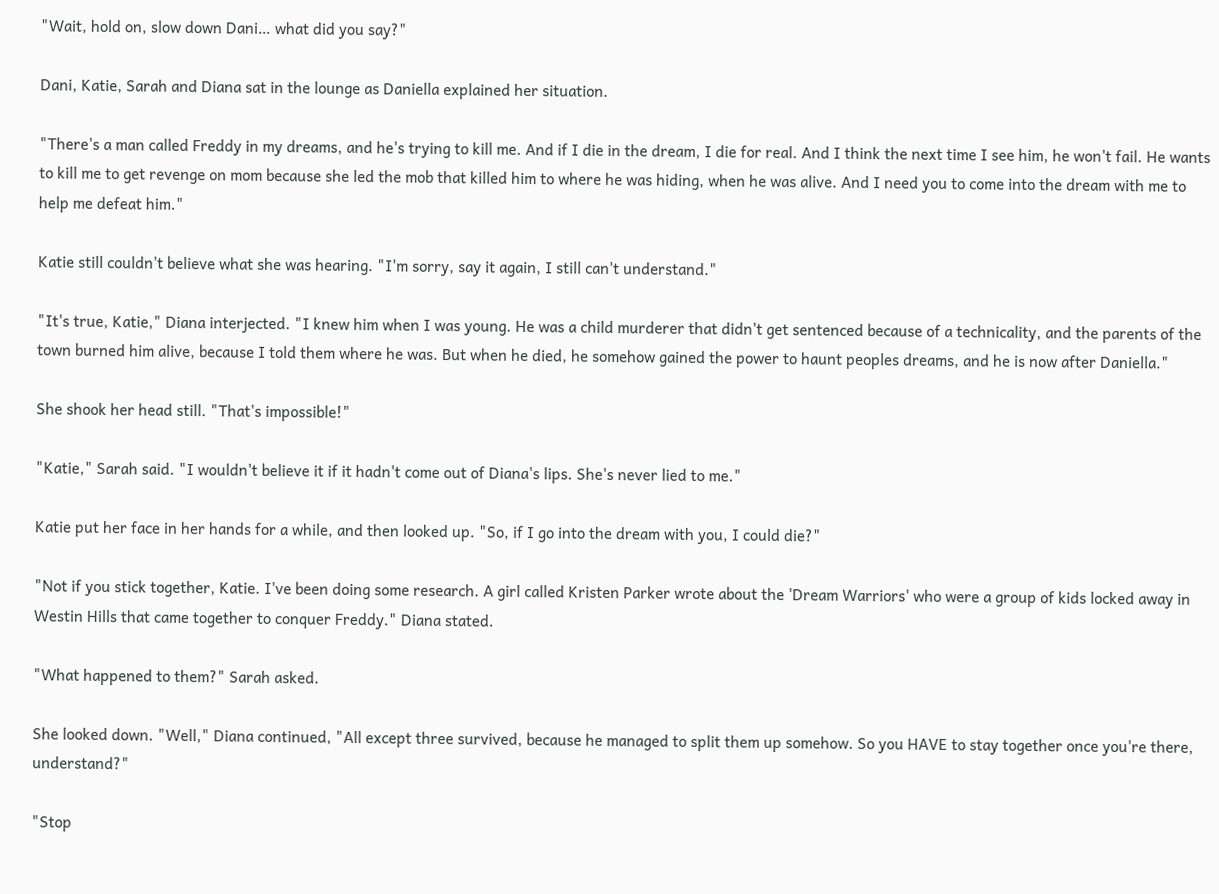"Wait, hold on, slow down Dani… what did you say?"

Dani, Katie, Sarah and Diana sat in the lounge as Daniella explained her situation.

"There's a man called Freddy in my dreams, and he's trying to kill me. And if I die in the dream, I die for real. And I think the next time I see him, he won't fail. He wants to kill me to get revenge on mom because she led the mob that killed him to where he was hiding, when he was alive. And I need you to come into the dream with me to help me defeat him."

Katie still couldn't believe what she was hearing. "I'm sorry, say it again, I still can't understand."

"It's true, Katie," Diana interjected. "I knew him when I was young. He was a child murderer that didn't get sentenced because of a technicality, and the parents of the town burned him alive, because I told them where he was. But when he died, he somehow gained the power to haunt peoples dreams, and he is now after Daniella."

She shook her head still. "That's impossible!"

"Katie," Sarah said. "I wouldn't believe it if it hadn't come out of Diana's lips. She's never lied to me."

Katie put her face in her hands for a while, and then looked up. "So, if I go into the dream with you, I could die?"

"Not if you stick together, Katie. I've been doing some research. A girl called Kristen Parker wrote about the 'Dream Warriors' who were a group of kids locked away in Westin Hills that came together to conquer Freddy." Diana stated.

"What happened to them?" Sarah asked.

She looked down. "Well," Diana continued, "All except three survived, because he managed to split them up somehow. So you HAVE to stay together once you're there, understand?"

"Stop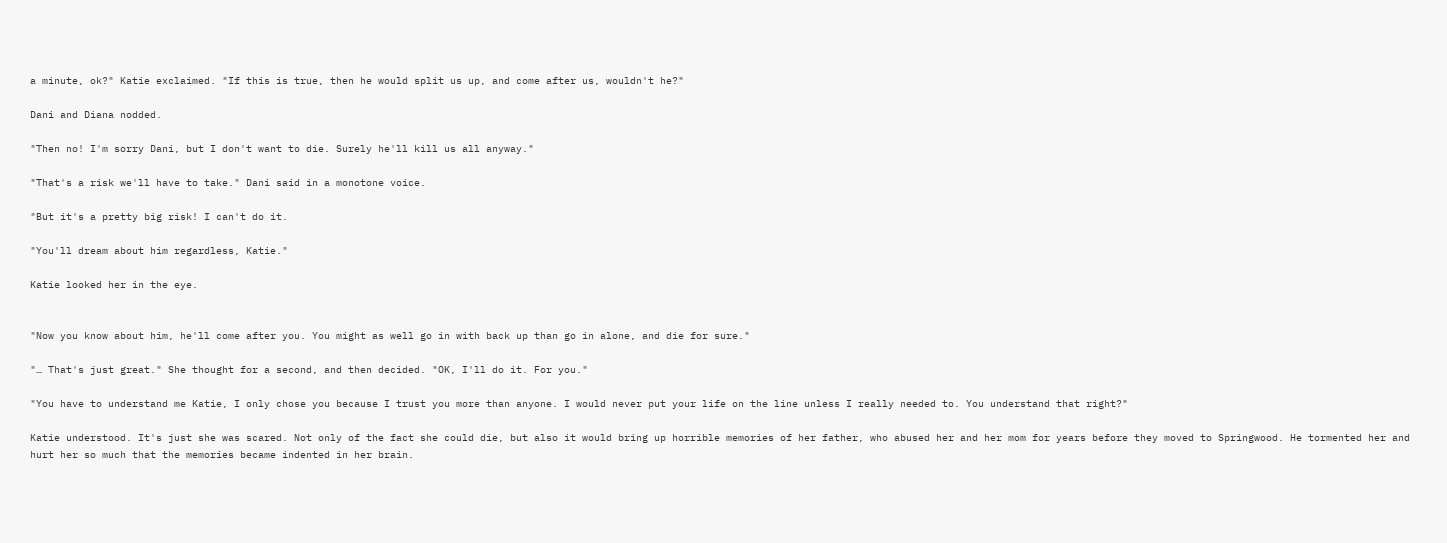a minute, ok?" Katie exclaimed. "If this is true, then he would split us up, and come after us, wouldn't he?"

Dani and Diana nodded.

"Then no! I'm sorry Dani, but I don't want to die. Surely he'll kill us all anyway."

"That's a risk we'll have to take." Dani said in a monotone voice.

"But it's a pretty big risk! I can't do it.

"You'll dream about him regardless, Katie."

Katie looked her in the eye.


"Now you know about him, he'll come after you. You might as well go in with back up than go in alone, and die for sure."

"… That's just great." She thought for a second, and then decided. "OK, I'll do it. For you."

"You have to understand me Katie, I only chose you because I trust you more than anyone. I would never put your life on the line unless I really needed to. You understand that right?"

Katie understood. It's just she was scared. Not only of the fact she could die, but also it would bring up horrible memories of her father, who abused her and her mom for years before they moved to Springwood. He tormented her and hurt her so much that the memories became indented in her brain.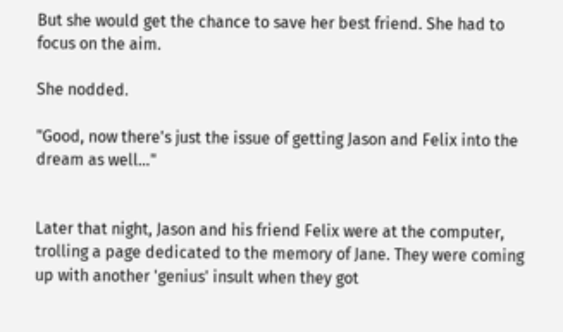But she would get the chance to save her best friend. She had to focus on the aim.

She nodded.

"Good, now there's just the issue of getting Jason and Felix into the dream as well…"


Later that night, Jason and his friend Felix were at the computer, trolling a page dedicated to the memory of Jane. They were coming up with another 'genius' insult when they got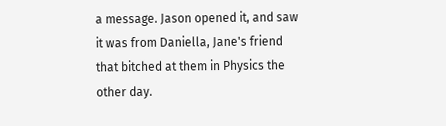a message. Jason opened it, and saw it was from Daniella, Jane's friend that bitched at them in Physics the other day.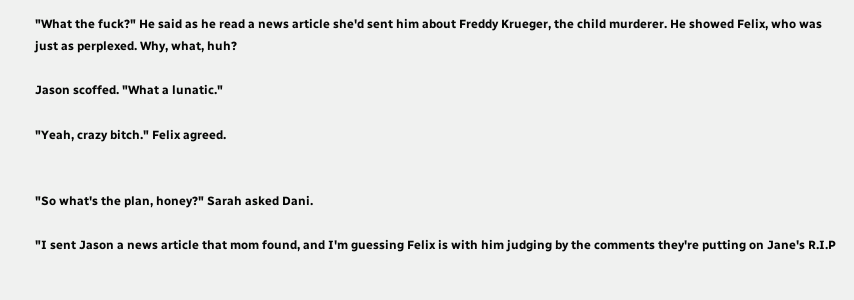"What the fuck?" He said as he read a news article she'd sent him about Freddy Krueger, the child murderer. He showed Felix, who was just as perplexed. Why, what, huh?

Jason scoffed. "What a lunatic."

"Yeah, crazy bitch." Felix agreed.


"So what's the plan, honey?" Sarah asked Dani.

"I sent Jason a news article that mom found, and I'm guessing Felix is with him judging by the comments they're putting on Jane's R.I.P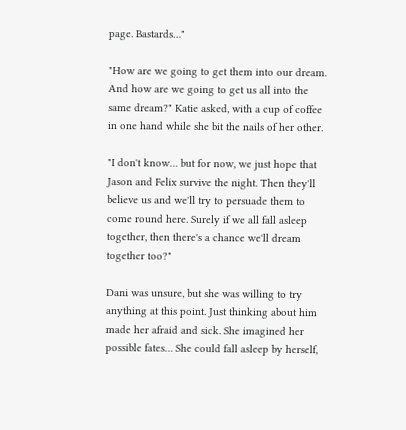page. Bastards…"

"How are we going to get them into our dream. And how are we going to get us all into the same dream?" Katie asked, with a cup of coffee in one hand while she bit the nails of her other.

"I don't know… but for now, we just hope that Jason and Felix survive the night. Then they'll believe us and we'll try to persuade them to come round here. Surely if we all fall asleep together, then there's a chance we'll dream together too?"

Dani was unsure, but she was willing to try anything at this point. Just thinking about him made her afraid and sick. She imagined her possible fates… She could fall asleep by herself,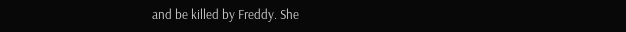and be killed by Freddy. She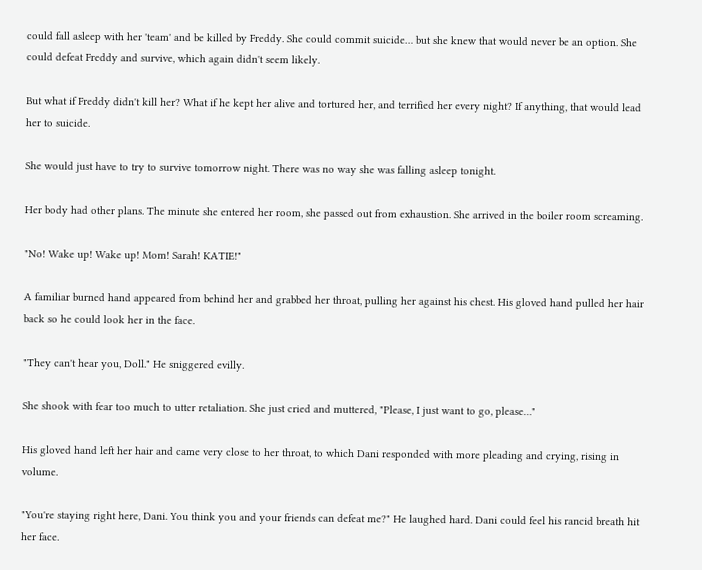could fall asleep with her 'team' and be killed by Freddy. She could commit suicide… but she knew that would never be an option. She could defeat Freddy and survive, which again didn't seem likely.

But what if Freddy didn't kill her? What if he kept her alive and tortured her, and terrified her every night? If anything, that would lead her to suicide.

She would just have to try to survive tomorrow night. There was no way she was falling asleep tonight.

Her body had other plans. The minute she entered her room, she passed out from exhaustion. She arrived in the boiler room screaming.

"No! Wake up! Wake up! Mom! Sarah! KATIE!"

A familiar burned hand appeared from behind her and grabbed her throat, pulling her against his chest. His gloved hand pulled her hair back so he could look her in the face.

"They can't hear you, Doll." He sniggered evilly.

She shook with fear too much to utter retaliation. She just cried and muttered, "Please, I just want to go, please…"

His gloved hand left her hair and came very close to her throat, to which Dani responded with more pleading and crying, rising in volume.

"You're staying right here, Dani. You think you and your friends can defeat me?" He laughed hard. Dani could feel his rancid breath hit her face.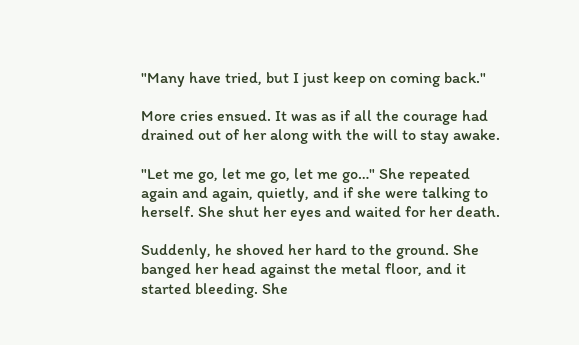"Many have tried, but I just keep on coming back."

More cries ensued. It was as if all the courage had drained out of her along with the will to stay awake.

"Let me go, let me go, let me go…" She repeated again and again, quietly, and if she were talking to herself. She shut her eyes and waited for her death.

Suddenly, he shoved her hard to the ground. She banged her head against the metal floor, and it started bleeding. She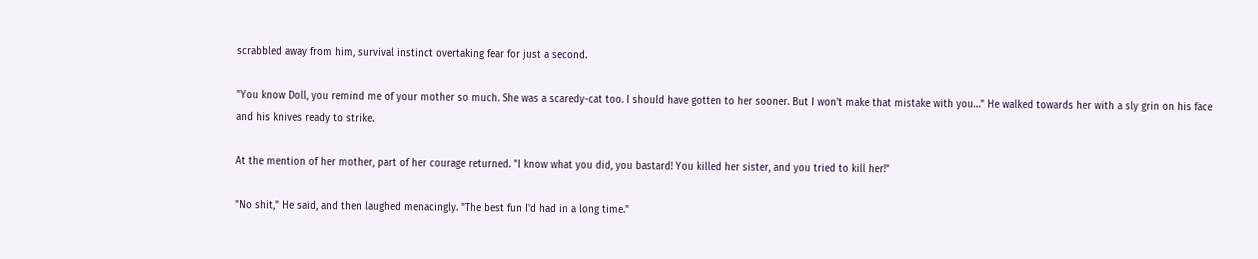scrabbled away from him, survival instinct overtaking fear for just a second.

"You know Doll, you remind me of your mother so much. She was a scaredy-cat too. I should have gotten to her sooner. But I won't make that mistake with you…" He walked towards her with a sly grin on his face and his knives ready to strike.

At the mention of her mother, part of her courage returned. "I know what you did, you bastard! You killed her sister, and you tried to kill her!"

"No shit," He said, and then laughed menacingly. "The best fun I'd had in a long time."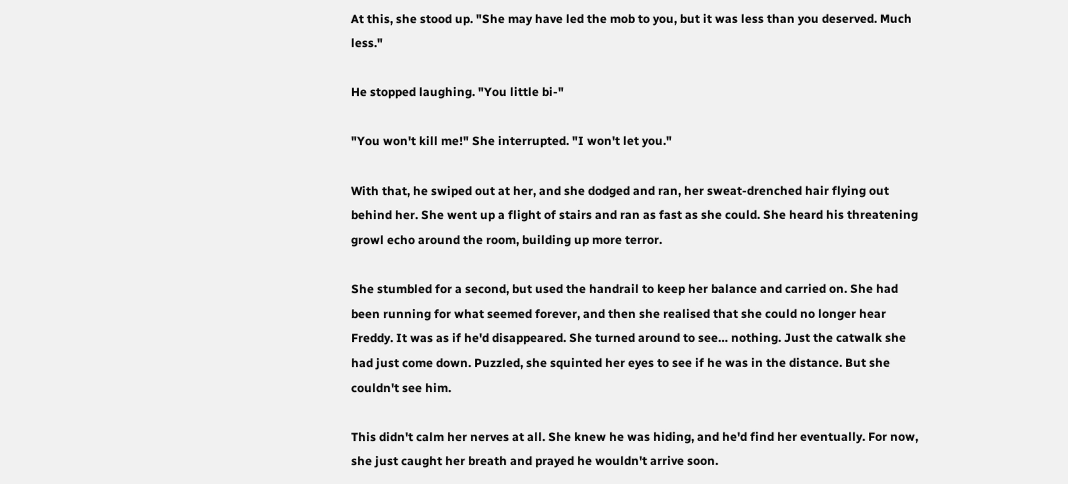At this, she stood up. "She may have led the mob to you, but it was less than you deserved. Much less."

He stopped laughing. "You little bi-"

"You won't kill me!" She interrupted. "I won't let you."

With that, he swiped out at her, and she dodged and ran, her sweat-drenched hair flying out behind her. She went up a flight of stairs and ran as fast as she could. She heard his threatening growl echo around the room, building up more terror.

She stumbled for a second, but used the handrail to keep her balance and carried on. She had been running for what seemed forever, and then she realised that she could no longer hear Freddy. It was as if he'd disappeared. She turned around to see… nothing. Just the catwalk she had just come down. Puzzled, she squinted her eyes to see if he was in the distance. But she couldn't see him.

This didn't calm her nerves at all. She knew he was hiding, and he'd find her eventually. For now, she just caught her breath and prayed he wouldn't arrive soon.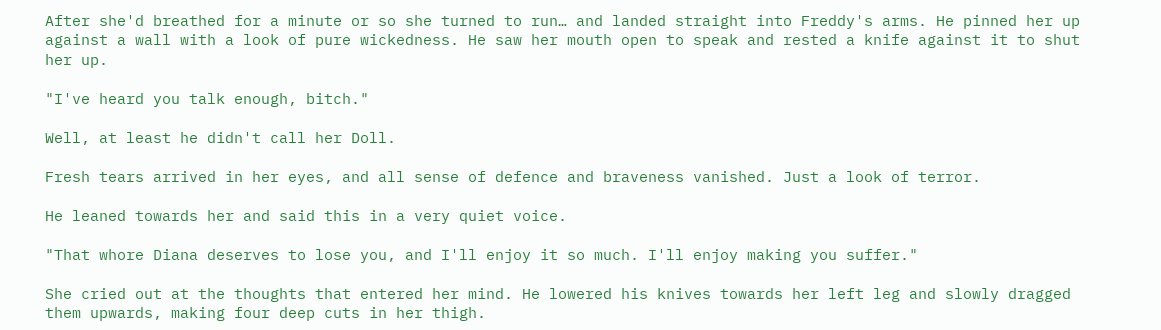After she'd breathed for a minute or so she turned to run… and landed straight into Freddy's arms. He pinned her up against a wall with a look of pure wickedness. He saw her mouth open to speak and rested a knife against it to shut her up.

"I've heard you talk enough, bitch."

Well, at least he didn't call her Doll.

Fresh tears arrived in her eyes, and all sense of defence and braveness vanished. Just a look of terror.

He leaned towards her and said this in a very quiet voice.

"That whore Diana deserves to lose you, and I'll enjoy it so much. I'll enjoy making you suffer."

She cried out at the thoughts that entered her mind. He lowered his knives towards her left leg and slowly dragged them upwards, making four deep cuts in her thigh.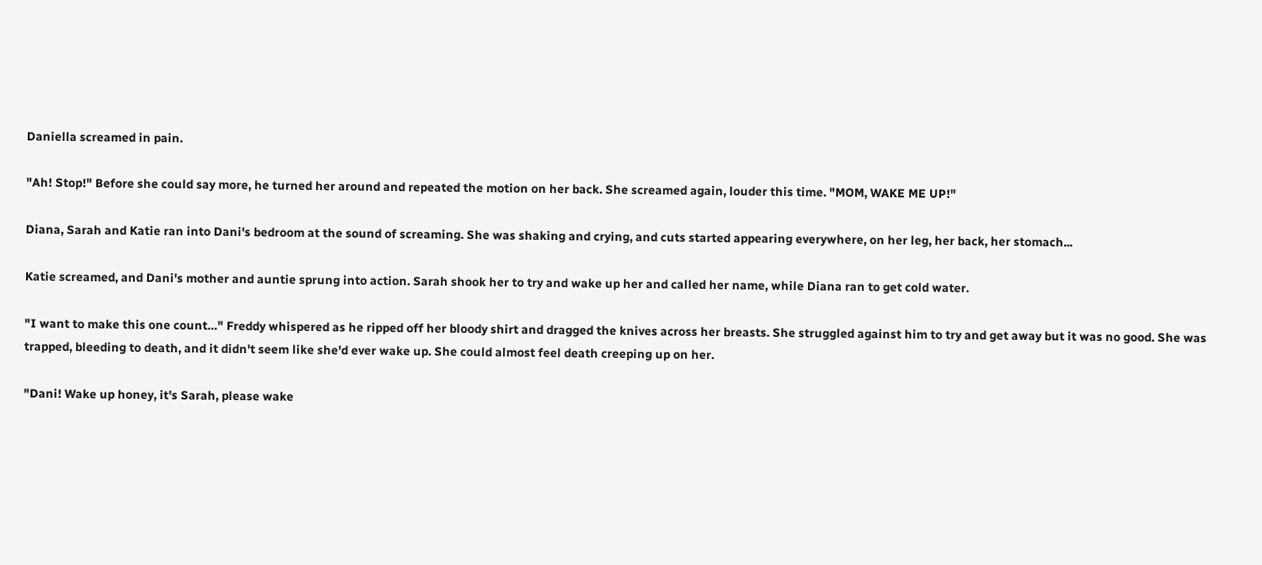Daniella screamed in pain.

"Ah! Stop!" Before she could say more, he turned her around and repeated the motion on her back. She screamed again, louder this time. "MOM, WAKE ME UP!"

Diana, Sarah and Katie ran into Dani's bedroom at the sound of screaming. She was shaking and crying, and cuts started appearing everywhere, on her leg, her back, her stomach...

Katie screamed, and Dani's mother and auntie sprung into action. Sarah shook her to try and wake up her and called her name, while Diana ran to get cold water.

"I want to make this one count…" Freddy whispered as he ripped off her bloody shirt and dragged the knives across her breasts. She struggled against him to try and get away but it was no good. She was trapped, bleeding to death, and it didn't seem like she'd ever wake up. She could almost feel death creeping up on her.

"Dani! Wake up honey, it's Sarah, please wake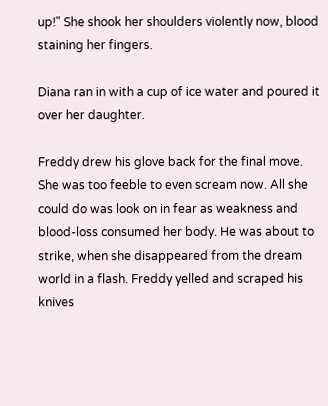up!" She shook her shoulders violently now, blood staining her fingers.

Diana ran in with a cup of ice water and poured it over her daughter.

Freddy drew his glove back for the final move. She was too feeble to even scream now. All she could do was look on in fear as weakness and blood-loss consumed her body. He was about to strike, when she disappeared from the dream world in a flash. Freddy yelled and scraped his knives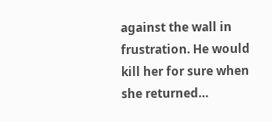against the wall in frustration. He would kill her for sure when she returned…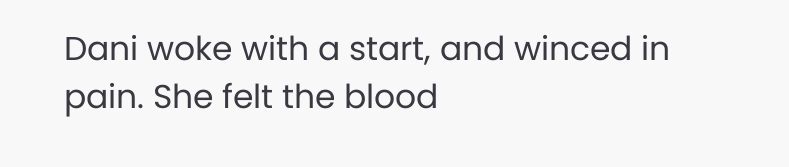Dani woke with a start, and winced in pain. She felt the blood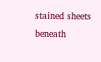stained sheets beneath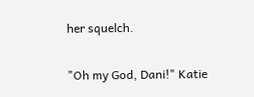her squelch.

"Oh my God, Dani!" Katie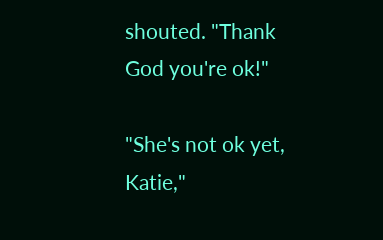shouted. "Thank God you're ok!"

"She's not ok yet, Katie,"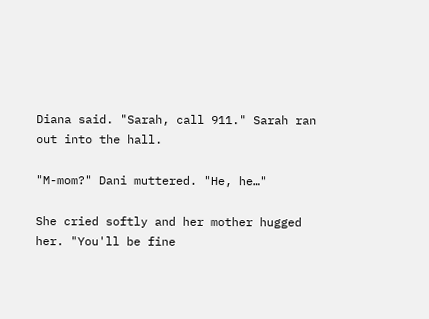Diana said. "Sarah, call 911." Sarah ran out into the hall.

"M-mom?" Dani muttered. "He, he…"

She cried softly and her mother hugged her. "You'll be fine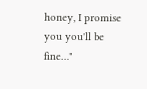honey, I promise you you'll be fine…"